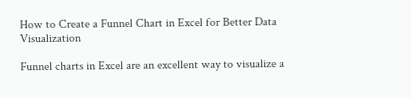How to Create a Funnel Chart in Excel for Better Data Visualization

Funnel charts in Excel are an excellent way to visualize a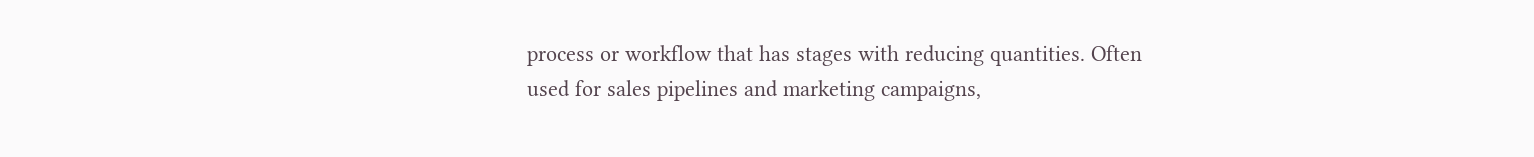process or workflow that has stages with reducing quantities. Often used for sales pipelines and marketing campaigns,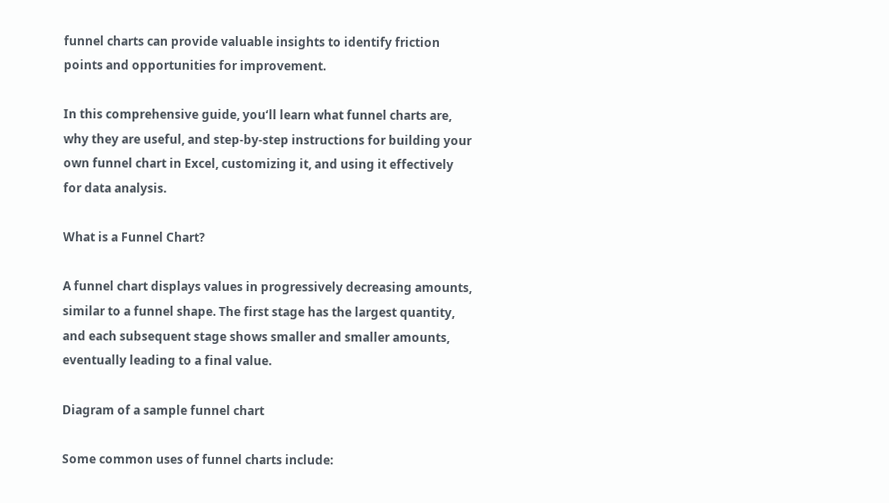funnel charts can provide valuable insights to identify friction points and opportunities for improvement.

In this comprehensive guide, you‘ll learn what funnel charts are, why they are useful, and step-by-step instructions for building your own funnel chart in Excel, customizing it, and using it effectively for data analysis.

What is a Funnel Chart?

A funnel chart displays values in progressively decreasing amounts, similar to a funnel shape. The first stage has the largest quantity, and each subsequent stage shows smaller and smaller amounts, eventually leading to a final value.

Diagram of a sample funnel chart

Some common uses of funnel charts include: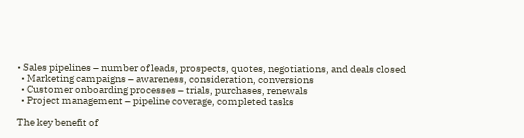• Sales pipelines – number of leads, prospects, quotes, negotiations, and deals closed
  • Marketing campaigns – awareness, consideration, conversions
  • Customer onboarding processes – trials, purchases, renewals
  • Project management – pipeline coverage, completed tasks

The key benefit of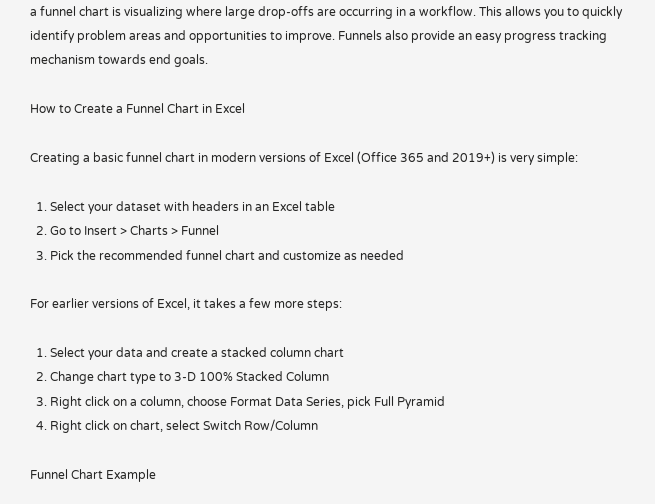a funnel chart is visualizing where large drop-offs are occurring in a workflow. This allows you to quickly identify problem areas and opportunities to improve. Funnels also provide an easy progress tracking mechanism towards end goals.

How to Create a Funnel Chart in Excel

Creating a basic funnel chart in modern versions of Excel (Office 365 and 2019+) is very simple:

  1. Select your dataset with headers in an Excel table
  2. Go to Insert > Charts > Funnel
  3. Pick the recommended funnel chart and customize as needed

For earlier versions of Excel, it takes a few more steps:

  1. Select your data and create a stacked column chart
  2. Change chart type to 3-D 100% Stacked Column
  3. Right click on a column, choose Format Data Series, pick Full Pyramid
  4. Right click on chart, select Switch Row/Column

Funnel Chart Example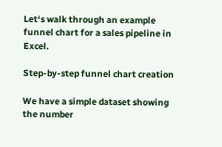Let‘s walk through an example funnel chart for a sales pipeline in Excel.

Step-by-step funnel chart creation

We have a simple dataset showing the number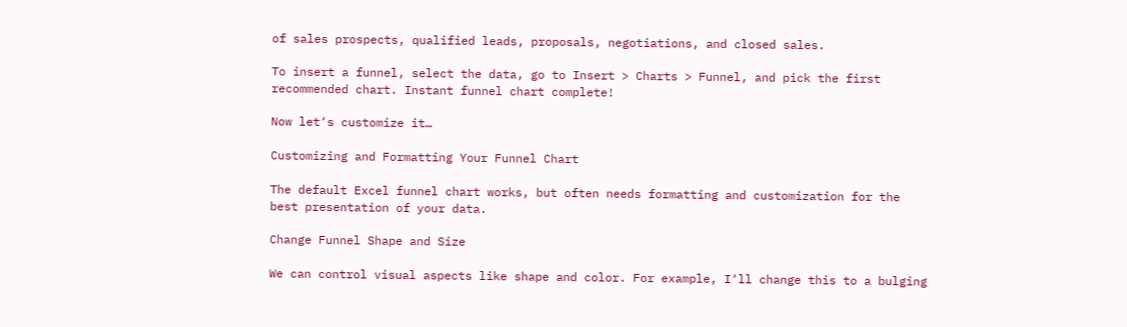of sales prospects, qualified leads, proposals, negotiations, and closed sales.

To insert a funnel, select the data, go to Insert > Charts > Funnel, and pick the first recommended chart. Instant funnel chart complete!

Now let‘s customize it…

Customizing and Formatting Your Funnel Chart

The default Excel funnel chart works, but often needs formatting and customization for the best presentation of your data.

Change Funnel Shape and Size

We can control visual aspects like shape and color. For example, I‘ll change this to a bulging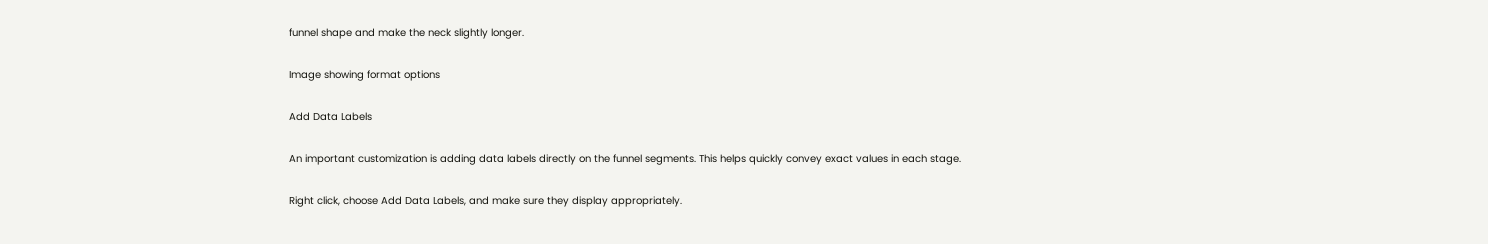funnel shape and make the neck slightly longer.

Image showing format options

Add Data Labels

An important customization is adding data labels directly on the funnel segments. This helps quickly convey exact values in each stage.

Right click, choose Add Data Labels, and make sure they display appropriately.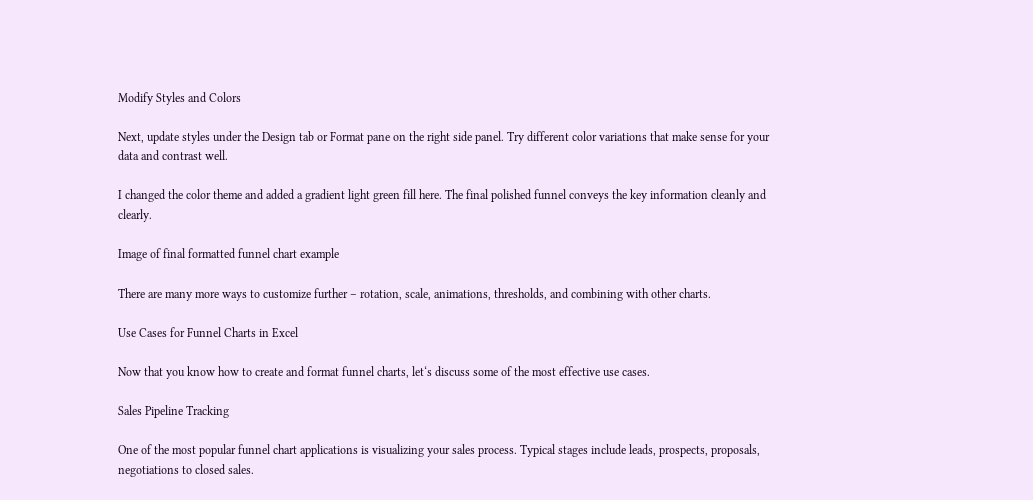Modify Styles and Colors

Next, update styles under the Design tab or Format pane on the right side panel. Try different color variations that make sense for your data and contrast well.

I changed the color theme and added a gradient light green fill here. The final polished funnel conveys the key information cleanly and clearly.

Image of final formatted funnel chart example

There are many more ways to customize further – rotation, scale, animations, thresholds, and combining with other charts.

Use Cases for Funnel Charts in Excel

Now that you know how to create and format funnel charts, let‘s discuss some of the most effective use cases.

Sales Pipeline Tracking

One of the most popular funnel chart applications is visualizing your sales process. Typical stages include leads, prospects, proposals, negotiations to closed sales.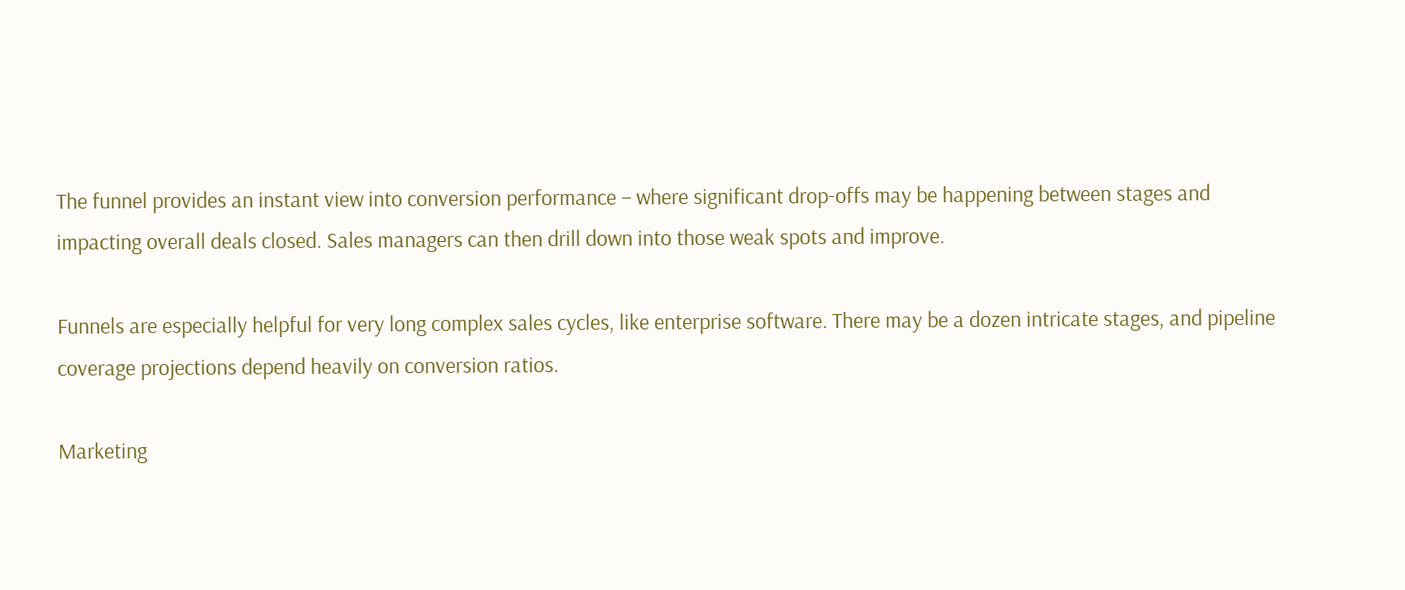The funnel provides an instant view into conversion performance – where significant drop-offs may be happening between stages and impacting overall deals closed. Sales managers can then drill down into those weak spots and improve.

Funnels are especially helpful for very long complex sales cycles, like enterprise software. There may be a dozen intricate stages, and pipeline coverage projections depend heavily on conversion ratios.

Marketing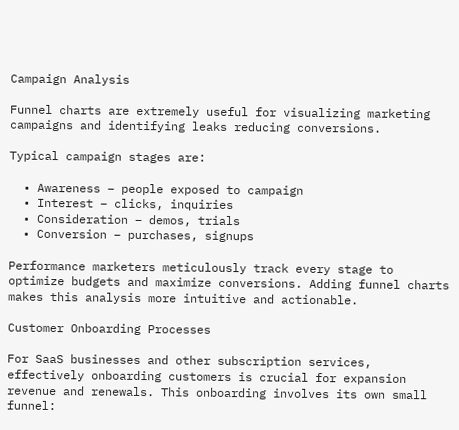Campaign Analysis

Funnel charts are extremely useful for visualizing marketing campaigns and identifying leaks reducing conversions.

Typical campaign stages are:

  • Awareness – people exposed to campaign
  • Interest – clicks, inquiries
  • Consideration – demos, trials
  • Conversion – purchases, signups

Performance marketers meticulously track every stage to optimize budgets and maximize conversions. Adding funnel charts makes this analysis more intuitive and actionable.

Customer Onboarding Processes

For SaaS businesses and other subscription services, effectively onboarding customers is crucial for expansion revenue and renewals. This onboarding involves its own small funnel: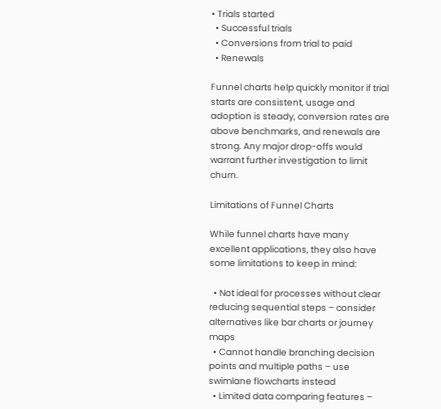• Trials started
  • Successful trials
  • Conversions from trial to paid
  • Renewals

Funnel charts help quickly monitor if trial starts are consistent, usage and adoption is steady, conversion rates are above benchmarks, and renewals are strong. Any major drop-offs would warrant further investigation to limit churn.

Limitations of Funnel Charts

While funnel charts have many excellent applications, they also have some limitations to keep in mind:

  • Not ideal for processes without clear reducing sequential steps – consider alternatives like bar charts or journey maps
  • Cannot handle branching decision points and multiple paths – use swimlane flowcharts instead
  • Limited data comparing features –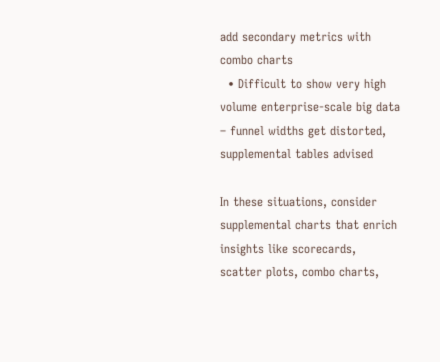add secondary metrics with combo charts
  • Difficult to show very high volume enterprise-scale big data – funnel widths get distorted, supplemental tables advised

In these situations, consider supplemental charts that enrich insights like scorecards, scatter plots, combo charts,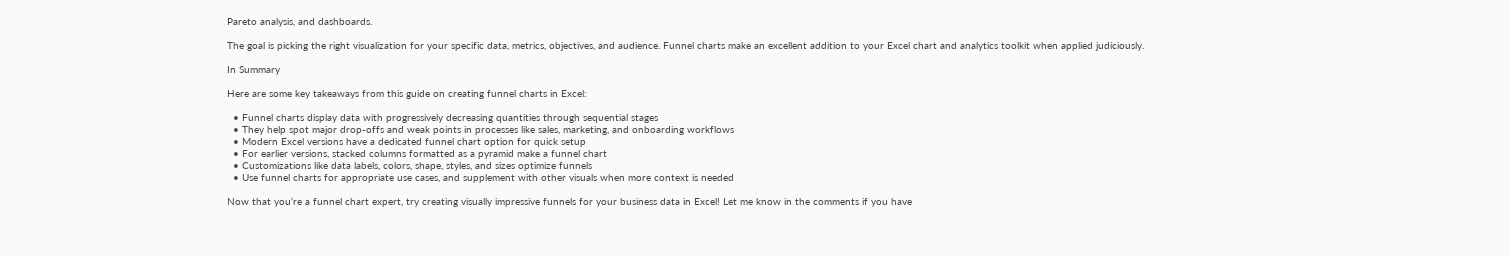Pareto analysis, and dashboards.

The goal is picking the right visualization for your specific data, metrics, objectives, and audience. Funnel charts make an excellent addition to your Excel chart and analytics toolkit when applied judiciously.

In Summary

Here are some key takeaways from this guide on creating funnel charts in Excel:

  • Funnel charts display data with progressively decreasing quantities through sequential stages
  • They help spot major drop-offs and weak points in processes like sales, marketing, and onboarding workflows
  • Modern Excel versions have a dedicated funnel chart option for quick setup
  • For earlier versions, stacked columns formatted as a pyramid make a funnel chart
  • Customizations like data labels, colors, shape, styles, and sizes optimize funnels
  • Use funnel charts for appropriate use cases, and supplement with other visuals when more context is needed

Now that you‘re a funnel chart expert, try creating visually impressive funnels for your business data in Excel! Let me know in the comments if you have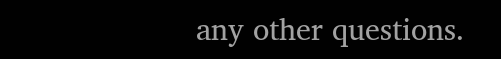any other questions.